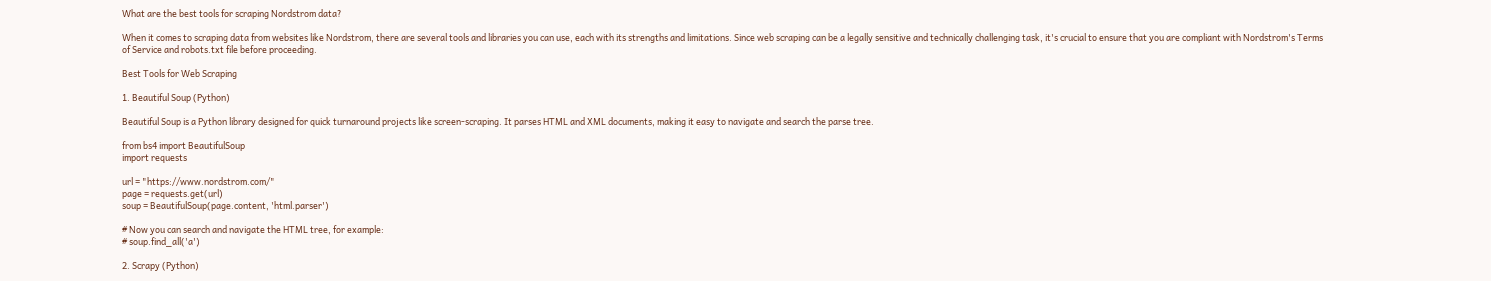What are the best tools for scraping Nordstrom data?

When it comes to scraping data from websites like Nordstrom, there are several tools and libraries you can use, each with its strengths and limitations. Since web scraping can be a legally sensitive and technically challenging task, it's crucial to ensure that you are compliant with Nordstrom's Terms of Service and robots.txt file before proceeding.

Best Tools for Web Scraping

1. Beautiful Soup (Python)

Beautiful Soup is a Python library designed for quick turnaround projects like screen-scraping. It parses HTML and XML documents, making it easy to navigate and search the parse tree.

from bs4 import BeautifulSoup
import requests

url = "https://www.nordstrom.com/"
page = requests.get(url)
soup = BeautifulSoup(page.content, 'html.parser')

# Now you can search and navigate the HTML tree, for example:
# soup.find_all('a')

2. Scrapy (Python)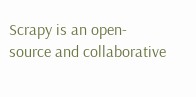Scrapy is an open-source and collaborative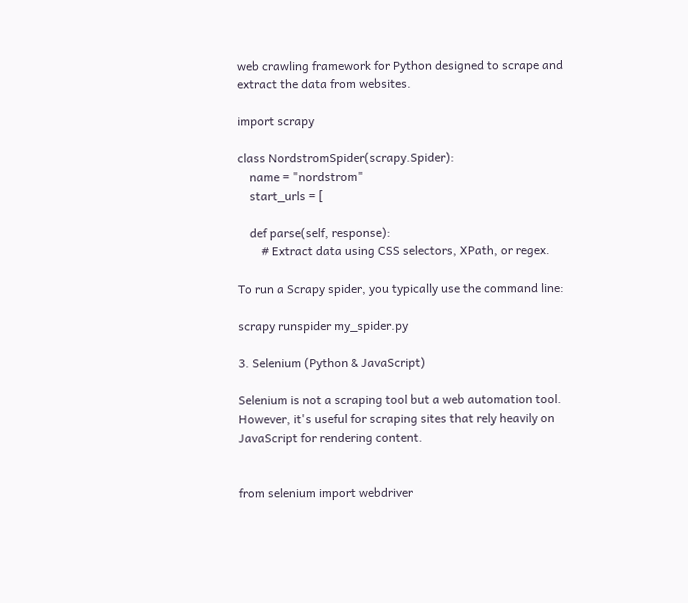web crawling framework for Python designed to scrape and extract the data from websites.

import scrapy

class NordstromSpider(scrapy.Spider):
    name = "nordstrom"
    start_urls = [

    def parse(self, response):
        # Extract data using CSS selectors, XPath, or regex.

To run a Scrapy spider, you typically use the command line:

scrapy runspider my_spider.py

3. Selenium (Python & JavaScript)

Selenium is not a scraping tool but a web automation tool. However, it's useful for scraping sites that rely heavily on JavaScript for rendering content.


from selenium import webdriver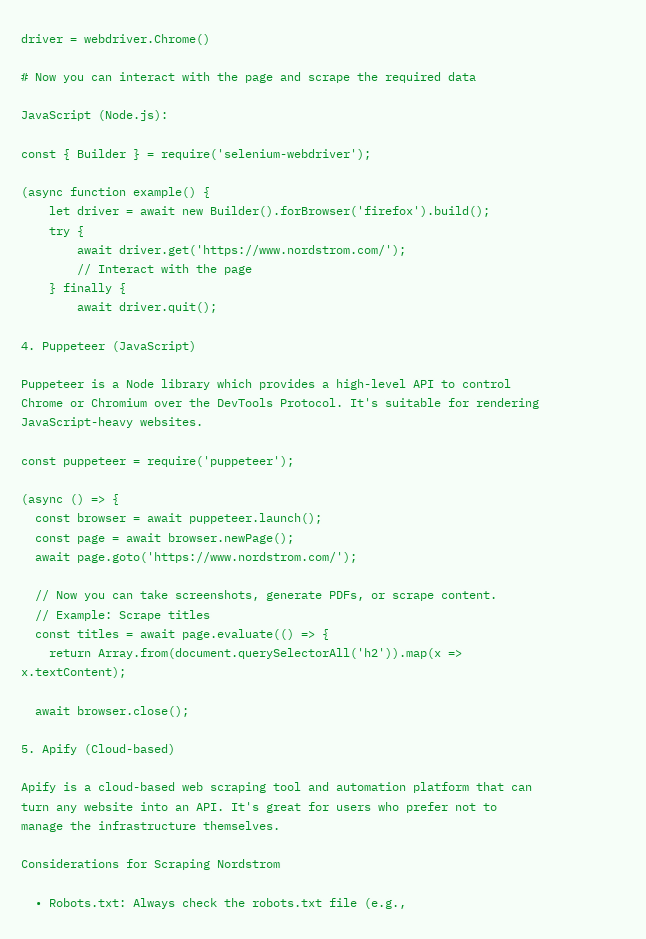driver = webdriver.Chrome()

# Now you can interact with the page and scrape the required data

JavaScript (Node.js):

const { Builder } = require('selenium-webdriver');

(async function example() {
    let driver = await new Builder().forBrowser('firefox').build();
    try {
        await driver.get('https://www.nordstrom.com/');
        // Interact with the page
    } finally {
        await driver.quit();

4. Puppeteer (JavaScript)

Puppeteer is a Node library which provides a high-level API to control Chrome or Chromium over the DevTools Protocol. It's suitable for rendering JavaScript-heavy websites.

const puppeteer = require('puppeteer');

(async () => {
  const browser = await puppeteer.launch();
  const page = await browser.newPage();
  await page.goto('https://www.nordstrom.com/');

  // Now you can take screenshots, generate PDFs, or scrape content.
  // Example: Scrape titles
  const titles = await page.evaluate(() => {
    return Array.from(document.querySelectorAll('h2')).map(x => x.textContent);

  await browser.close();

5. Apify (Cloud-based)

Apify is a cloud-based web scraping tool and automation platform that can turn any website into an API. It's great for users who prefer not to manage the infrastructure themselves.

Considerations for Scraping Nordstrom

  • Robots.txt: Always check the robots.txt file (e.g.,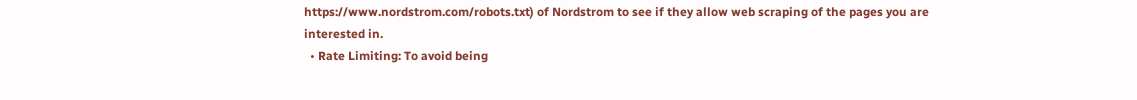https://www.nordstrom.com/robots.txt) of Nordstrom to see if they allow web scraping of the pages you are interested in.
  • Rate Limiting: To avoid being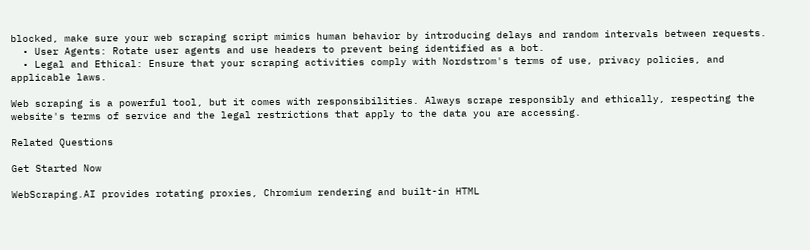blocked, make sure your web scraping script mimics human behavior by introducing delays and random intervals between requests.
  • User Agents: Rotate user agents and use headers to prevent being identified as a bot.
  • Legal and Ethical: Ensure that your scraping activities comply with Nordstrom's terms of use, privacy policies, and applicable laws.

Web scraping is a powerful tool, but it comes with responsibilities. Always scrape responsibly and ethically, respecting the website's terms of service and the legal restrictions that apply to the data you are accessing.

Related Questions

Get Started Now

WebScraping.AI provides rotating proxies, Chromium rendering and built-in HTML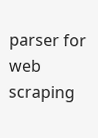parser for web scraping